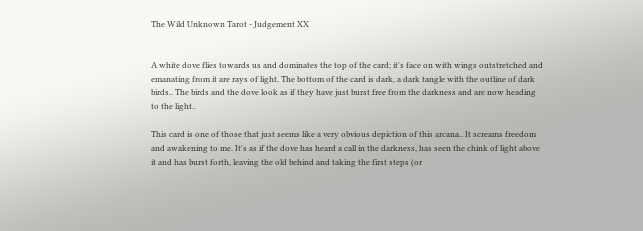The Wild Unknown Tarot - Judgement XX


A white dove flies towards us and dominates the top of the card; it's face on with wings outstretched and emanating from it are rays of light. The bottom of the card is dark, a dark tangle with the outline of dark birds.. The birds and the dove look as if they have just burst free from the darkness and are now heading to the light..

This card is one of those that just seems like a very obvious depiction of this arcana.. It screams freedom and awakening to me. It's as if the dove has heard a call in the darkness, has seen the chink of light above it and has burst forth, leaving the old behind and taking the first steps (or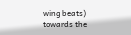wing beats) towards the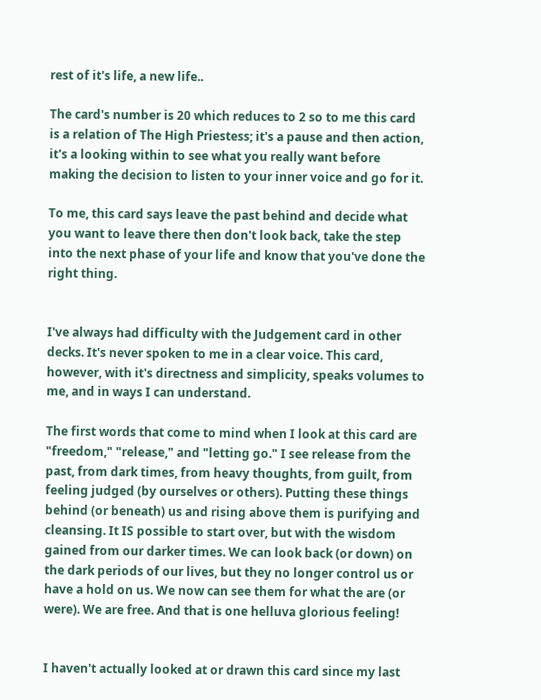rest of it's life, a new life..

The card's number is 20 which reduces to 2 so to me this card is a relation of The High Priestess; it's a pause and then action, it's a looking within to see what you really want before making the decision to listen to your inner voice and go for it.

To me, this card says leave the past behind and decide what you want to leave there then don't look back, take the step into the next phase of your life and know that you've done the right thing.


I've always had difficulty with the Judgement card in other decks. It's never spoken to me in a clear voice. This card, however, with it's directness and simplicity, speaks volumes to me, and in ways I can understand.

The first words that come to mind when I look at this card are "freedom," "release," and "letting go." I see release from the past, from dark times, from heavy thoughts, from guilt, from feeling judged (by ourselves or others). Putting these things behind (or beneath) us and rising above them is purifying and cleansing. It IS possible to start over, but with the wisdom gained from our darker times. We can look back (or down) on the dark periods of our lives, but they no longer control us or have a hold on us. We now can see them for what the are (or were). We are free. And that is one helluva glorious feeling!


I haven't actually looked at or drawn this card since my last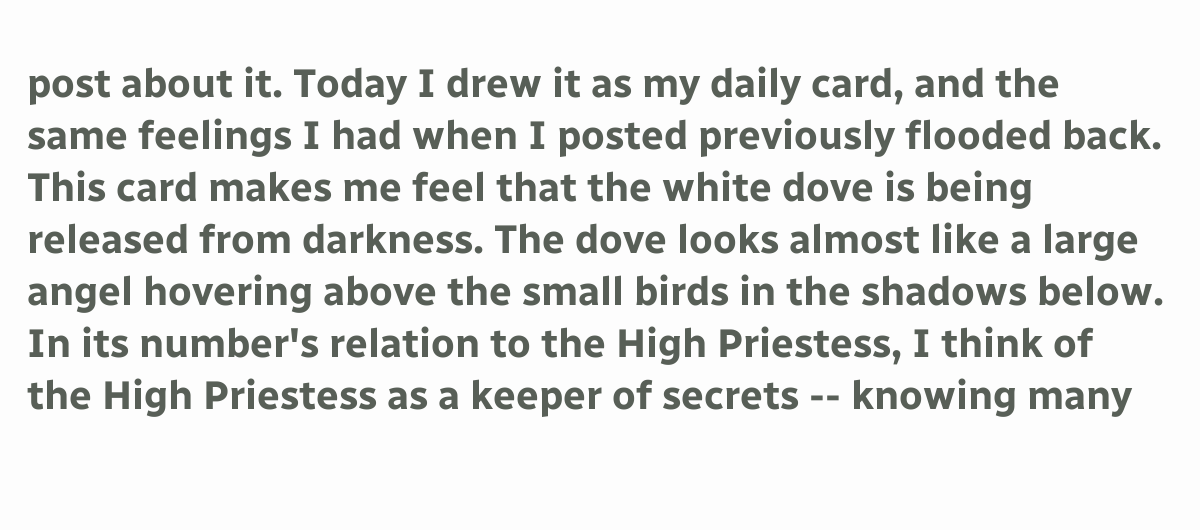post about it. Today I drew it as my daily card, and the same feelings I had when I posted previously flooded back. This card makes me feel that the white dove is being released from darkness. The dove looks almost like a large angel hovering above the small birds in the shadows below. In its number's relation to the High Priestess, I think of the High Priestess as a keeper of secrets -- knowing many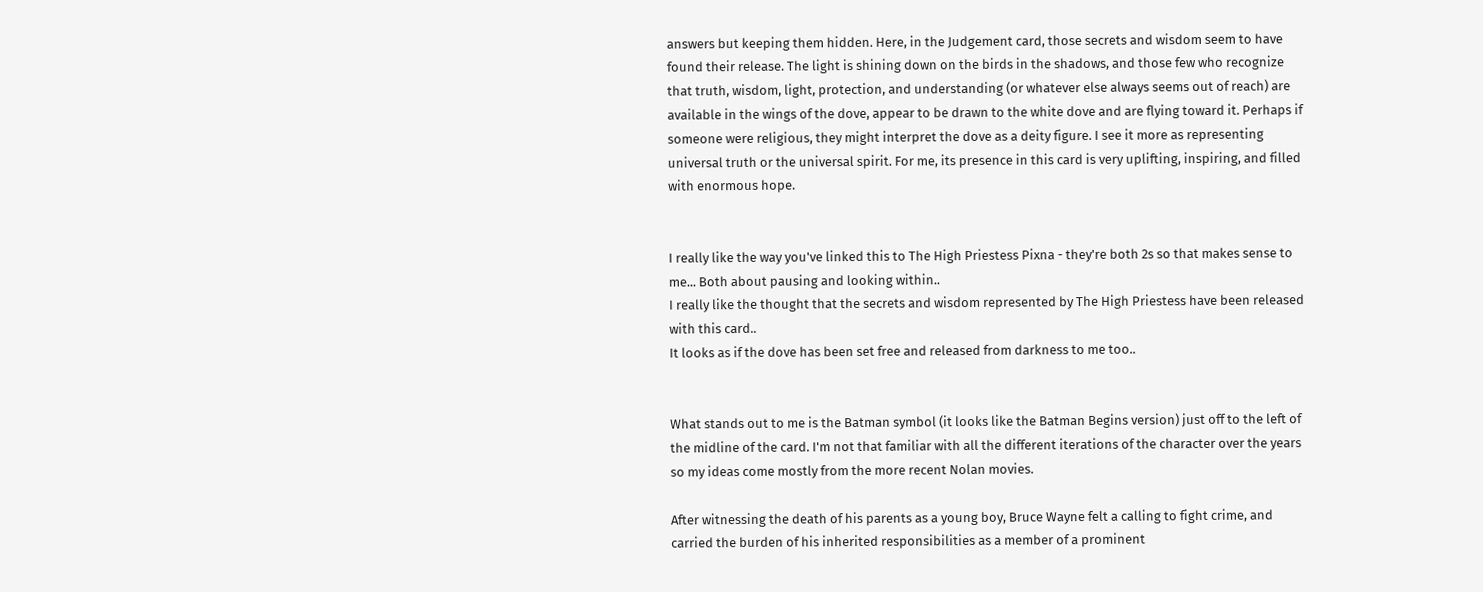answers but keeping them hidden. Here, in the Judgement card, those secrets and wisdom seem to have found their release. The light is shining down on the birds in the shadows, and those few who recognize that truth, wisdom, light, protection, and understanding (or whatever else always seems out of reach) are available in the wings of the dove, appear to be drawn to the white dove and are flying toward it. Perhaps if someone were religious, they might interpret the dove as a deity figure. I see it more as representing universal truth or the universal spirit. For me, its presence in this card is very uplifting, inspiring, and filled with enormous hope.


I really like the way you've linked this to The High Priestess Pixna - they're both 2s so that makes sense to me... Both about pausing and looking within..
I really like the thought that the secrets and wisdom represented by The High Priestess have been released with this card..
It looks as if the dove has been set free and released from darkness to me too..


What stands out to me is the Batman symbol (it looks like the Batman Begins version) just off to the left of the midline of the card. I'm not that familiar with all the different iterations of the character over the years so my ideas come mostly from the more recent Nolan movies.

After witnessing the death of his parents as a young boy, Bruce Wayne felt a calling to fight crime, and carried the burden of his inherited responsibilities as a member of a prominent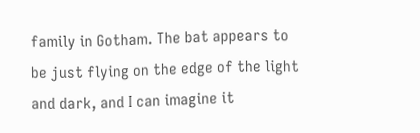family in Gotham. The bat appears to be just flying on the edge of the light and dark, and I can imagine it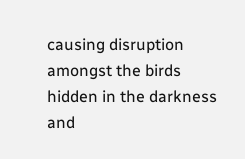causing disruption amongst the birds hidden in the darkness and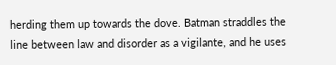herding them up towards the dove. Batman straddles the line between law and disorder as a vigilante, and he uses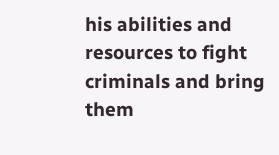his abilities and resources to fight criminals and bring them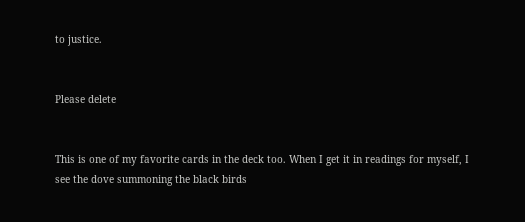to justice.


Please delete


This is one of my favorite cards in the deck too. When I get it in readings for myself, I see the dove summoning the black birds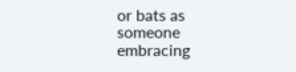or bats as someone embracing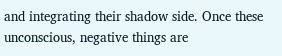and integrating their shadow side. Once these unconscious, negative things are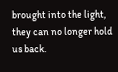brought into the light, they can no longer hold us back.